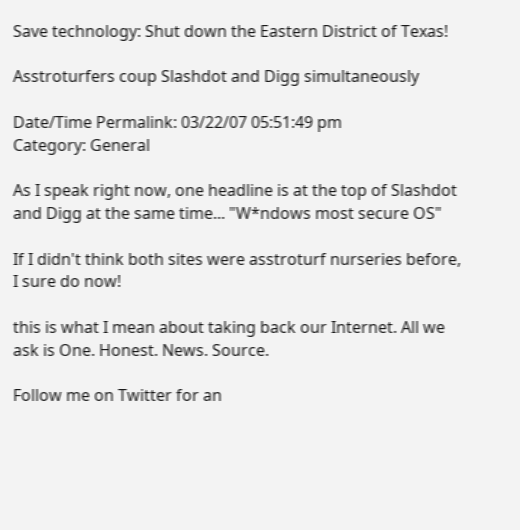Save technology: Shut down the Eastern District of Texas!

Asstroturfers coup Slashdot and Digg simultaneously

Date/Time Permalink: 03/22/07 05:51:49 pm
Category: General

As I speak right now, one headline is at the top of Slashdot and Digg at the same time... "W*ndows most secure OS"

If I didn't think both sites were asstroturf nurseries before, I sure do now!

this is what I mean about taking back our Internet. All we ask is One. Honest. News. Source.

Follow me on Twitter for an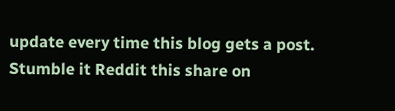update every time this blog gets a post.
Stumble it Reddit this share on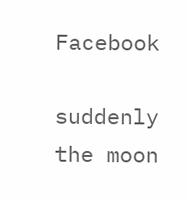Facebook

suddenly the moon